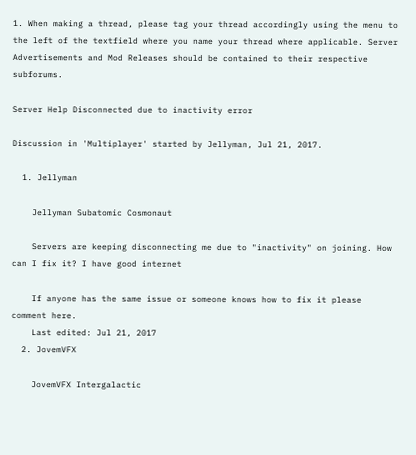1. When making a thread, please tag your thread accordingly using the menu to the left of the textfield where you name your thread where applicable. Server Advertisements and Mod Releases should be contained to their respective subforums.

Server Help Disconnected due to inactivity error

Discussion in 'Multiplayer' started by Jellyman, Jul 21, 2017.

  1. Jellyman

    Jellyman Subatomic Cosmonaut

    Servers are keeping disconnecting me due to "inactivity" on joining. How can I fix it? I have good internet

    If anyone has the same issue or someone knows how to fix it please comment here.
    Last edited: Jul 21, 2017
  2. JovemVFX

    JovemVFX Intergalactic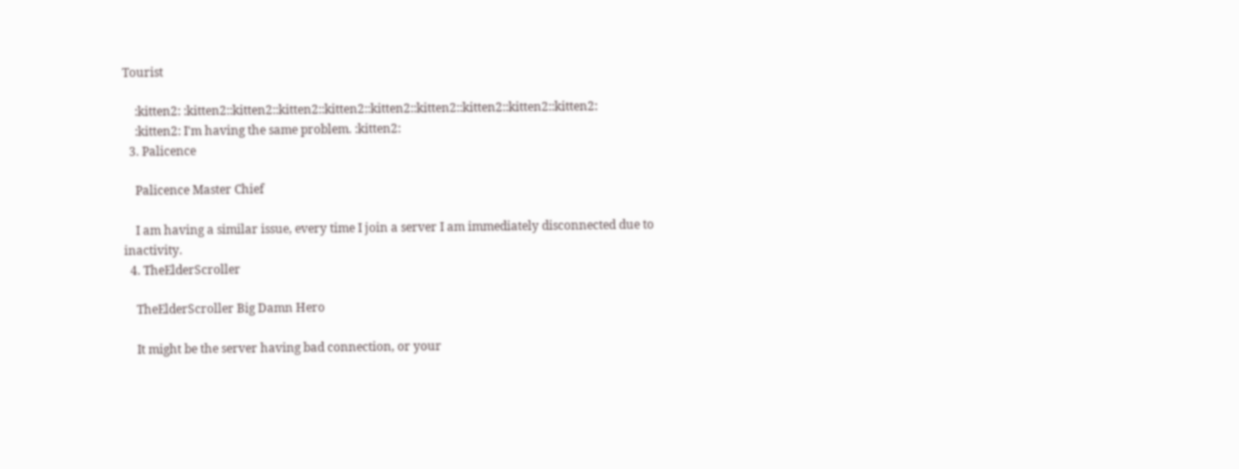Tourist

    :kitten2: :kitten2::kitten2::kitten2::kitten2::kitten2::kitten2::kitten2::kitten2::kitten2:
    :kitten2: I'm having the same problem. :kitten2:
  3. Palicence

    Palicence Master Chief

    I am having a similar issue, every time I join a server I am immediately disconnected due to inactivity.
  4. TheElderScroller

    TheElderScroller Big Damn Hero

    It might be the server having bad connection, or your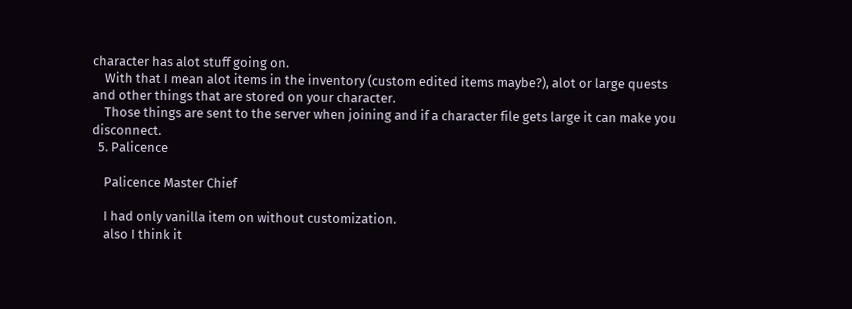character has alot stuff going on.
    With that I mean alot items in the inventory (custom edited items maybe?), alot or large quests and other things that are stored on your character.
    Those things are sent to the server when joining and if a character file gets large it can make you disconnect.
  5. Palicence

    Palicence Master Chief

    I had only vanilla item on without customization.
    also I think it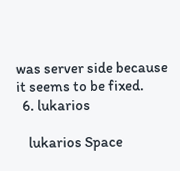was server side because it seems to be fixed.
  6. lukarios

    lukarios Space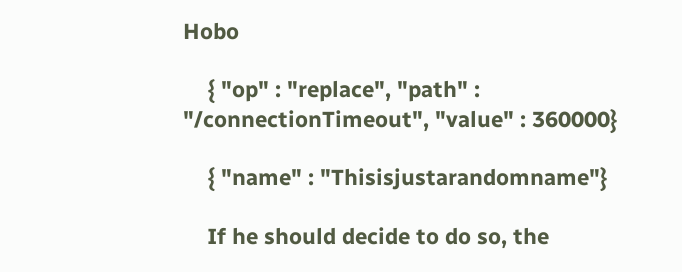Hobo

    { "op" : "replace", "path" : "/connectionTimeout", "value" : 360000}

    { "name" : "Thisisjustarandomname"}

    If he should decide to do so, the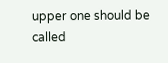upper one should be called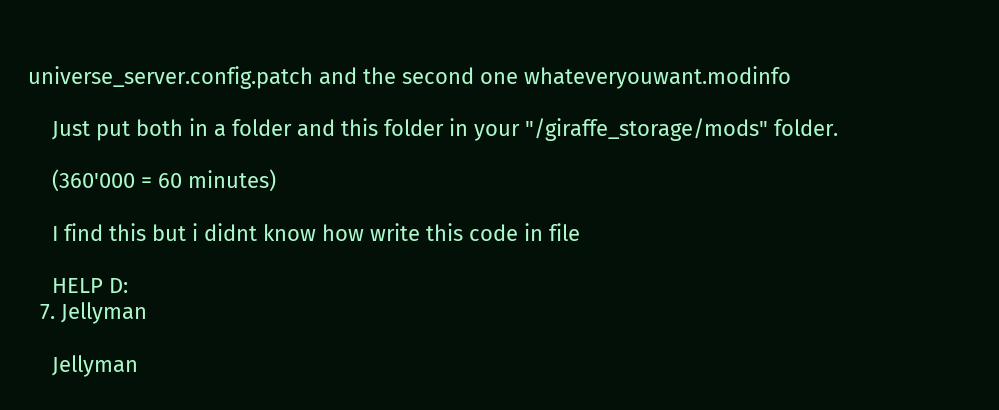universe_server.config.patch and the second one whateveryouwant.modinfo

    Just put both in a folder and this folder in your "/giraffe_storage/mods" folder.

    (360'000 = 60 minutes)

    I find this but i didnt know how write this code in file

    HELP D:
  7. Jellyman

    Jellyman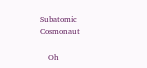Subatomic Cosmonaut

    Oh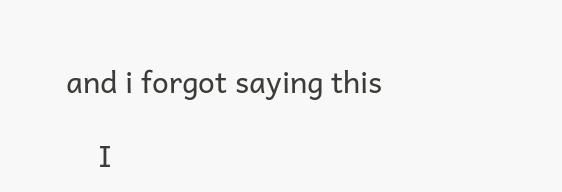and i forgot saying this

    I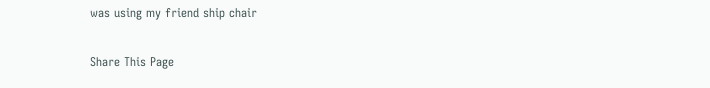was using my friend ship chair

Share This Page